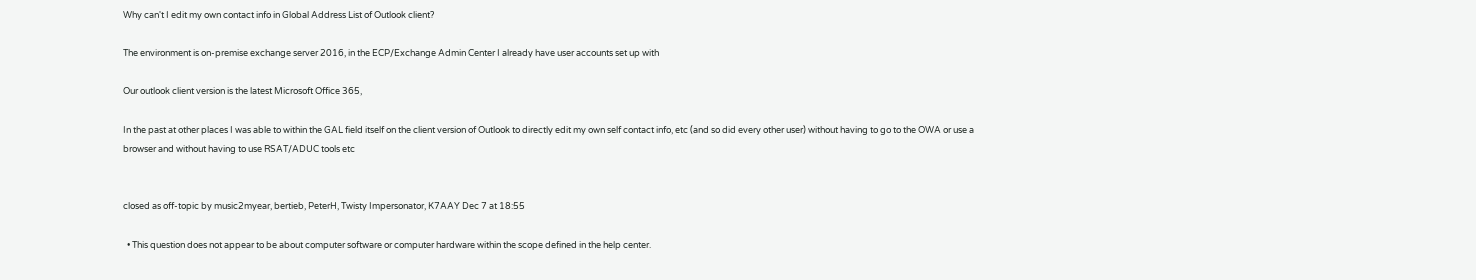Why can't I edit my own contact info in Global Address List of Outlook client?

The environment is on-premise exchange server 2016, in the ECP/Exchange Admin Center I already have user accounts set up with

Our outlook client version is the latest Microsoft Office 365,

In the past at other places I was able to within the GAL field itself on the client version of Outlook to directly edit my own self contact info, etc (and so did every other user) without having to go to the OWA or use a browser and without having to use RSAT/ADUC tools etc


closed as off-topic by music2myear, bertieb, PeterH, Twisty Impersonator, K7AAY Dec 7 at 18:55

  • This question does not appear to be about computer software or computer hardware within the scope defined in the help center.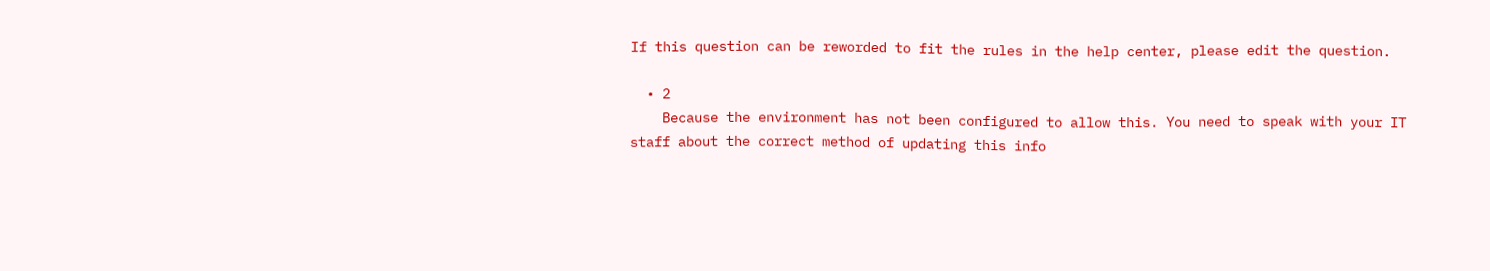If this question can be reworded to fit the rules in the help center, please edit the question.

  • 2
    Because the environment has not been configured to allow this. You need to speak with your IT staff about the correct method of updating this info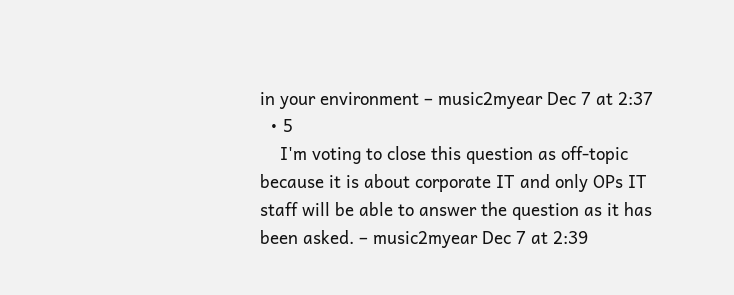in your environment – music2myear Dec 7 at 2:37
  • 5
    I'm voting to close this question as off-topic because it is about corporate IT and only OPs IT staff will be able to answer the question as it has been asked. – music2myear Dec 7 at 2:39